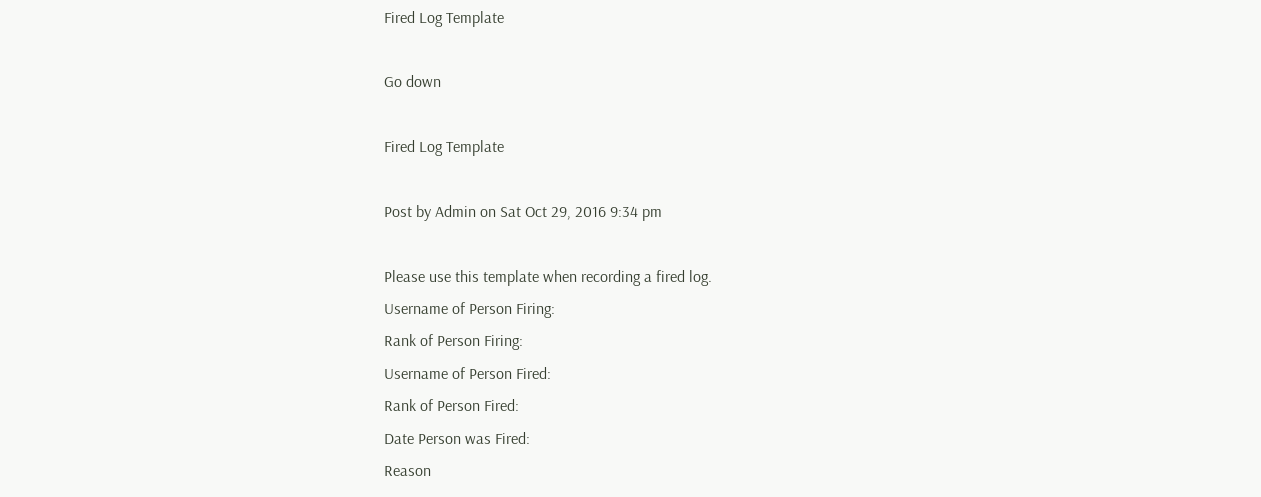Fired Log Template

Go down

Fired Log Template

Post by Admin on Sat Oct 29, 2016 9:34 pm

Please use this template when recording a fired log.
Username of Person Firing:
Rank of Person Firing:
Username of Person Fired:
Rank of Person Fired:
Date Person was Fired:
Reason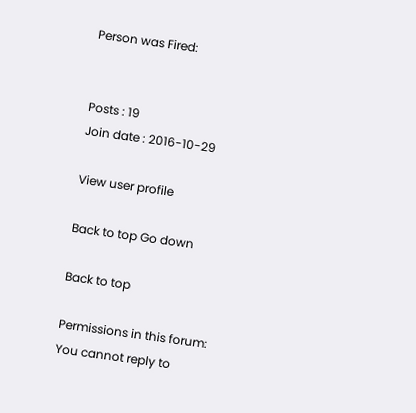Person was Fired:


Posts : 19
Join date : 2016-10-29

View user profile

Back to top Go down

Back to top

Permissions in this forum:
You cannot reply to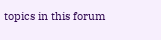topics in this forum